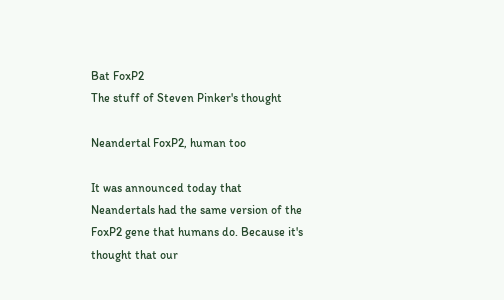Bat FoxP2
The stuff of Steven Pinker's thought

Neandertal FoxP2, human too

It was announced today that Neandertals had the same version of the FoxP2 gene that humans do. Because it's thought that our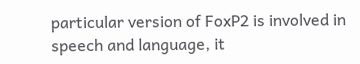particular version of FoxP2 is involved in speech and language, it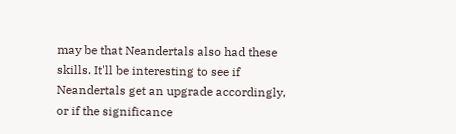may be that Neandertals also had these skills. It'll be interesting to see if Neandertals get an upgrade accordingly, or if the significance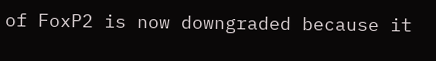of FoxP2 is now downgraded because it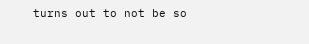turns out to not be so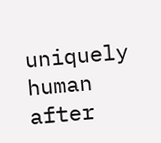uniquely human after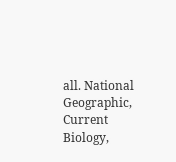all. National Geographic, Current Biology,